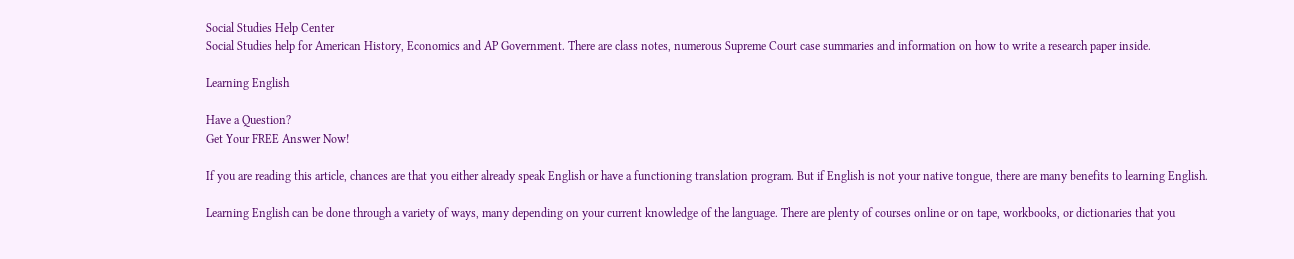Social Studies Help Center
Social Studies help for American History, Economics and AP Government. There are class notes, numerous Supreme Court case summaries and information on how to write a research paper inside.

Learning English

Have a Question?
Get Your FREE Answer Now!

If you are reading this article, chances are that you either already speak English or have a functioning translation program. But if English is not your native tongue, there are many benefits to learning English.

Learning English can be done through a variety of ways, many depending on your current knowledge of the language. There are plenty of courses online or on tape, workbooks, or dictionaries that you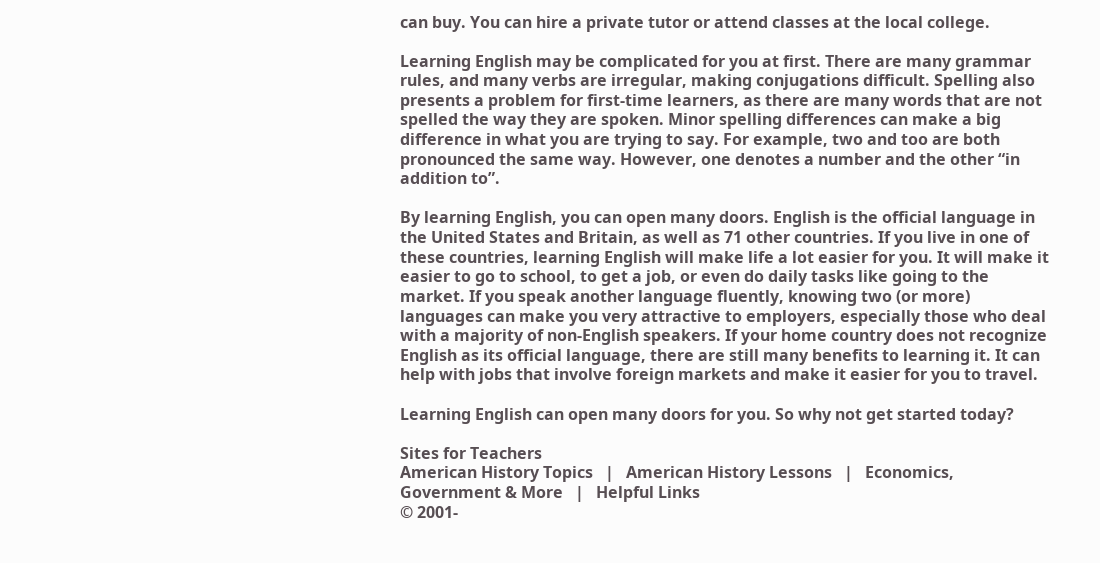can buy. You can hire a private tutor or attend classes at the local college.

Learning English may be complicated for you at first. There are many grammar rules, and many verbs are irregular, making conjugations difficult. Spelling also presents a problem for first-time learners, as there are many words that are not spelled the way they are spoken. Minor spelling differences can make a big difference in what you are trying to say. For example, two and too are both pronounced the same way. However, one denotes a number and the other “in addition to”.

By learning English, you can open many doors. English is the official language in the United States and Britain, as well as 71 other countries. If you live in one of these countries, learning English will make life a lot easier for you. It will make it easier to go to school, to get a job, or even do daily tasks like going to the market. If you speak another language fluently, knowing two (or more) languages can make you very attractive to employers, especially those who deal with a majority of non-English speakers. If your home country does not recognize English as its official language, there are still many benefits to learning it. It can help with jobs that involve foreign markets and make it easier for you to travel.

Learning English can open many doors for you. So why not get started today?

Sites for Teachers
American History Topics   |   American History Lessons   |   Economics, Government & More   |   Helpful Links
© 2001-